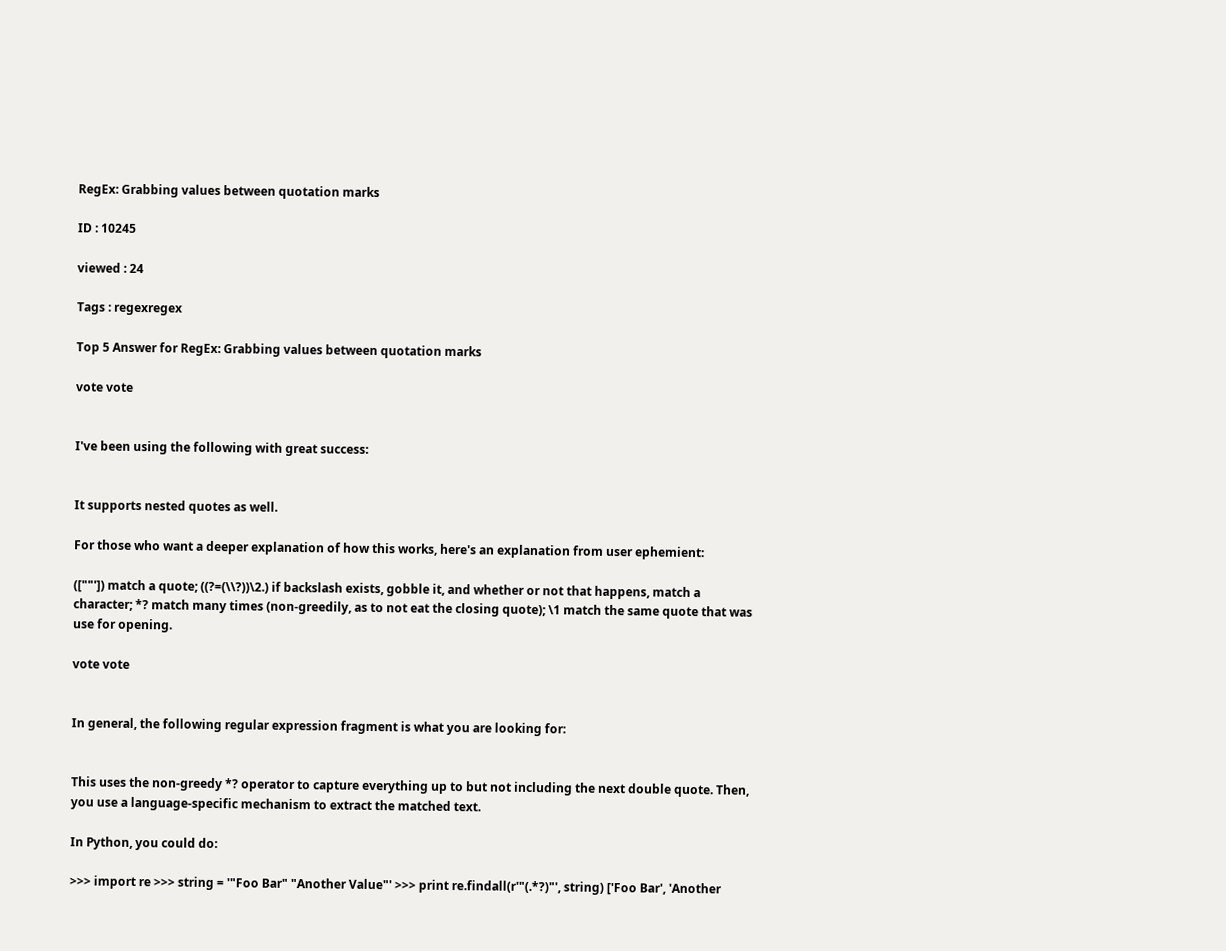RegEx: Grabbing values between quotation marks

ID : 10245

viewed : 24

Tags : regexregex

Top 5 Answer for RegEx: Grabbing values between quotation marks

vote vote


I've been using the following with great success:


It supports nested quotes as well.

For those who want a deeper explanation of how this works, here's an explanation from user ephemient:

([""']) match a quote; ((?=(\\?))\2.) if backslash exists, gobble it, and whether or not that happens, match a character; *? match many times (non-greedily, as to not eat the closing quote); \1 match the same quote that was use for opening.

vote vote


In general, the following regular expression fragment is what you are looking for:


This uses the non-greedy *? operator to capture everything up to but not including the next double quote. Then, you use a language-specific mechanism to extract the matched text.

In Python, you could do:

>>> import re >>> string = '"Foo Bar" "Another Value"' >>> print re.findall(r'"(.*?)"', string) ['Foo Bar', 'Another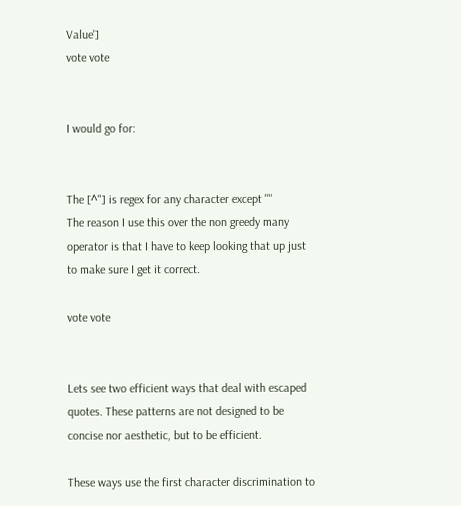Value']
vote vote


I would go for:


The [^"] is regex for any character except '"'
The reason I use this over the non greedy many operator is that I have to keep looking that up just to make sure I get it correct.

vote vote


Lets see two efficient ways that deal with escaped quotes. These patterns are not designed to be concise nor aesthetic, but to be efficient.

These ways use the first character discrimination to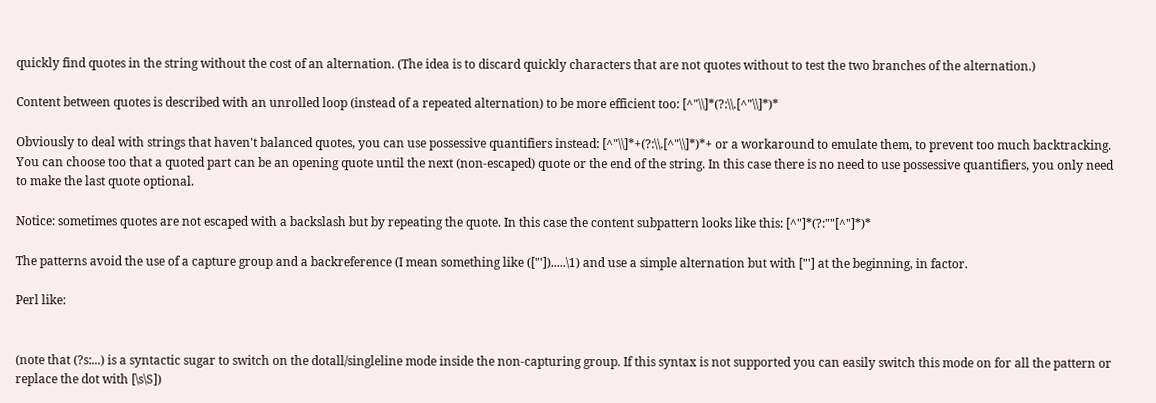quickly find quotes in the string without the cost of an alternation. (The idea is to discard quickly characters that are not quotes without to test the two branches of the alternation.)

Content between quotes is described with an unrolled loop (instead of a repeated alternation) to be more efficient too: [^"\\]*(?:\\.[^"\\]*)*

Obviously to deal with strings that haven't balanced quotes, you can use possessive quantifiers instead: [^"\\]*+(?:\\.[^"\\]*)*+ or a workaround to emulate them, to prevent too much backtracking. You can choose too that a quoted part can be an opening quote until the next (non-escaped) quote or the end of the string. In this case there is no need to use possessive quantifiers, you only need to make the last quote optional.

Notice: sometimes quotes are not escaped with a backslash but by repeating the quote. In this case the content subpattern looks like this: [^"]*(?:""[^"]*)*

The patterns avoid the use of a capture group and a backreference (I mean something like (["']).....\1) and use a simple alternation but with ["'] at the beginning, in factor.

Perl like:


(note that (?s:...) is a syntactic sugar to switch on the dotall/singleline mode inside the non-capturing group. If this syntax is not supported you can easily switch this mode on for all the pattern or replace the dot with [\s\S])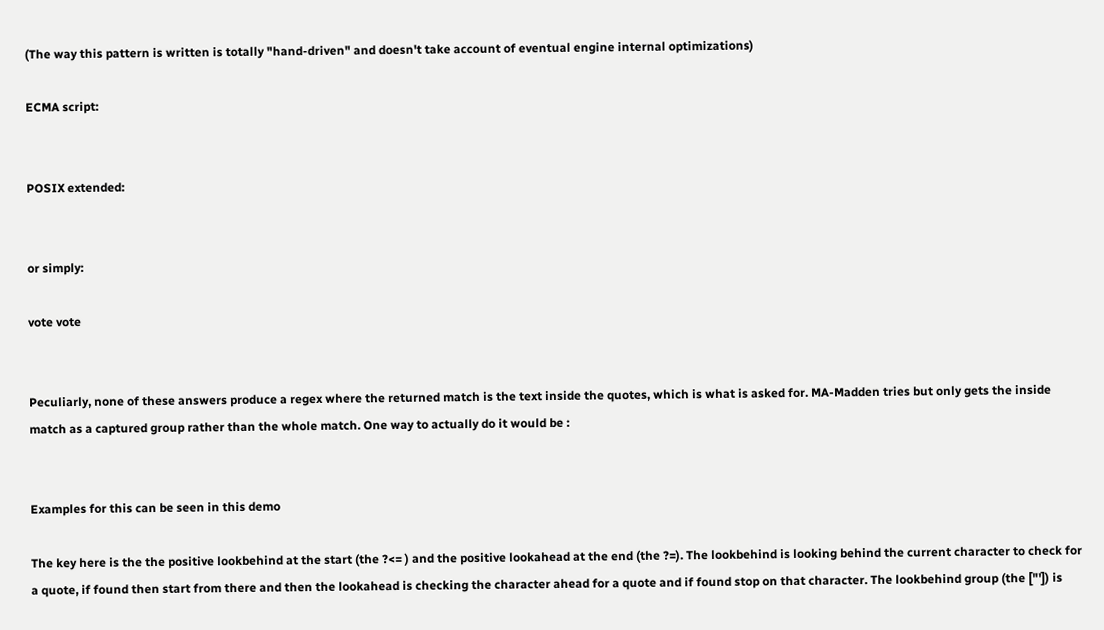(The way this pattern is written is totally "hand-driven" and doesn't take account of eventual engine internal optimizations)

ECMA script:


POSIX extended:


or simply:

vote vote


Peculiarly, none of these answers produce a regex where the returned match is the text inside the quotes, which is what is asked for. MA-Madden tries but only gets the inside match as a captured group rather than the whole match. One way to actually do it would be :


Examples for this can be seen in this demo

The key here is the the positive lookbehind at the start (the ?<= ) and the positive lookahead at the end (the ?=). The lookbehind is looking behind the current character to check for a quote, if found then start from there and then the lookahead is checking the character ahead for a quote and if found stop on that character. The lookbehind group (the ["']) is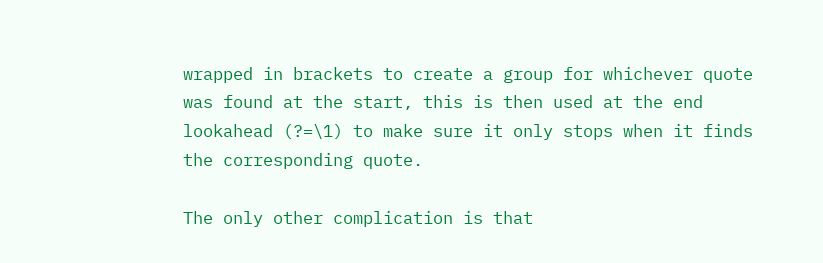wrapped in brackets to create a group for whichever quote was found at the start, this is then used at the end lookahead (?=\1) to make sure it only stops when it finds the corresponding quote.

The only other complication is that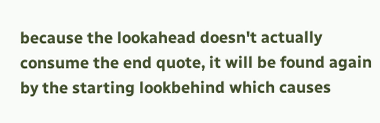because the lookahead doesn't actually consume the end quote, it will be found again by the starting lookbehind which causes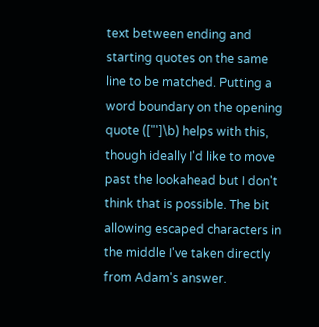text between ending and starting quotes on the same line to be matched. Putting a word boundary on the opening quote (["']\b) helps with this, though ideally I'd like to move past the lookahead but I don't think that is possible. The bit allowing escaped characters in the middle I've taken directly from Adam's answer.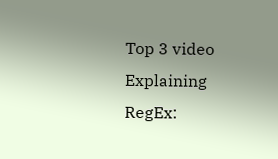Top 3 video Explaining RegEx: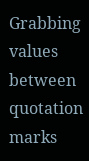Grabbing values between quotation marks